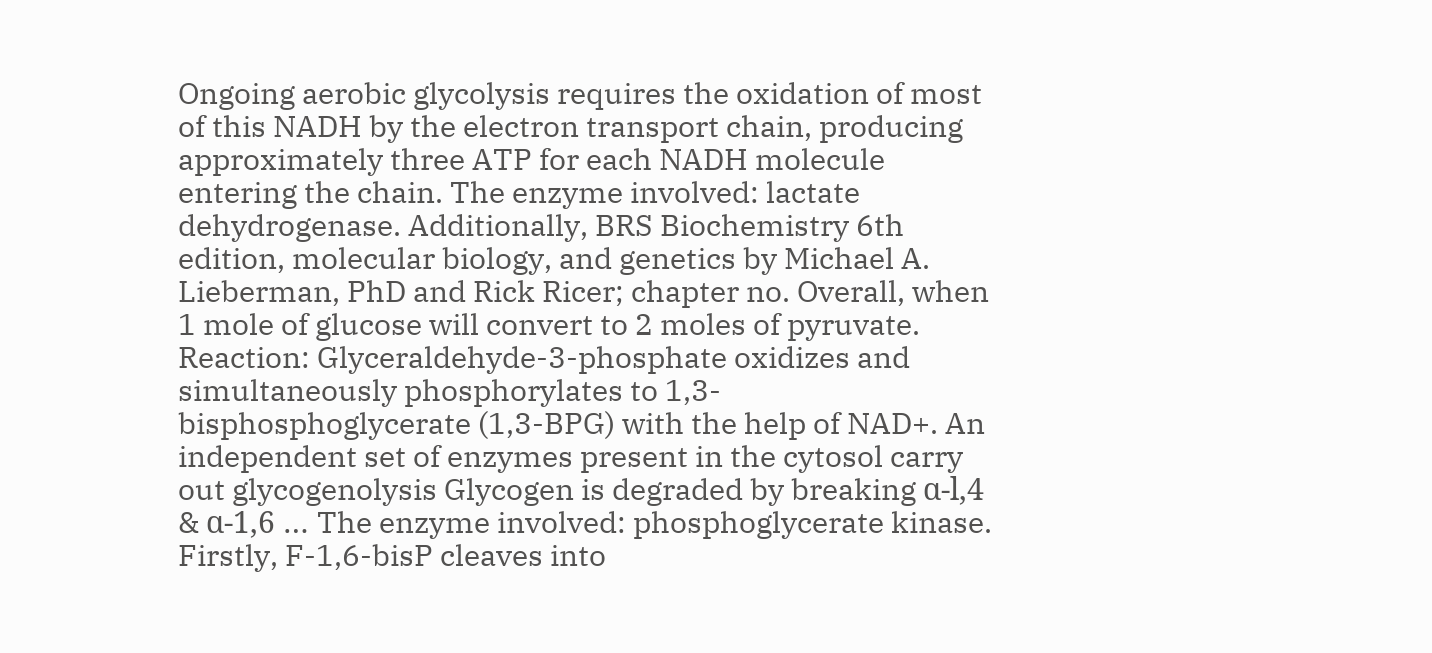Ongoing aerobic glycolysis requires the oxidation of most of this NADH by the electron transport chain, producing approximately three ATP for each NADH molecule entering the chain. The enzyme involved: lactate dehydrogenase. Additionally, BRS Biochemistry 6th edition, molecular biology, and genetics by Michael A. Lieberman, PhD and Rick Ricer; chapter no. Overall, when 1 mole of glucose will convert to 2 moles of pyruvate. Reaction: Glyceraldehyde-3-phosphate oxidizes and simultaneously phosphorylates to 1,3-bisphosphoglycerate (1,3-BPG) with the help of NAD+. An independent set of enzymes present in the cytosol carry out glycogenolysis Glycogen is degraded by breaking ɑ-l,4 & ɑ-1,6 … The enzyme involved: phosphoglycerate kinase. Firstly, F-1,6-bisP cleaves into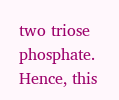two triose phosphate. Hence, this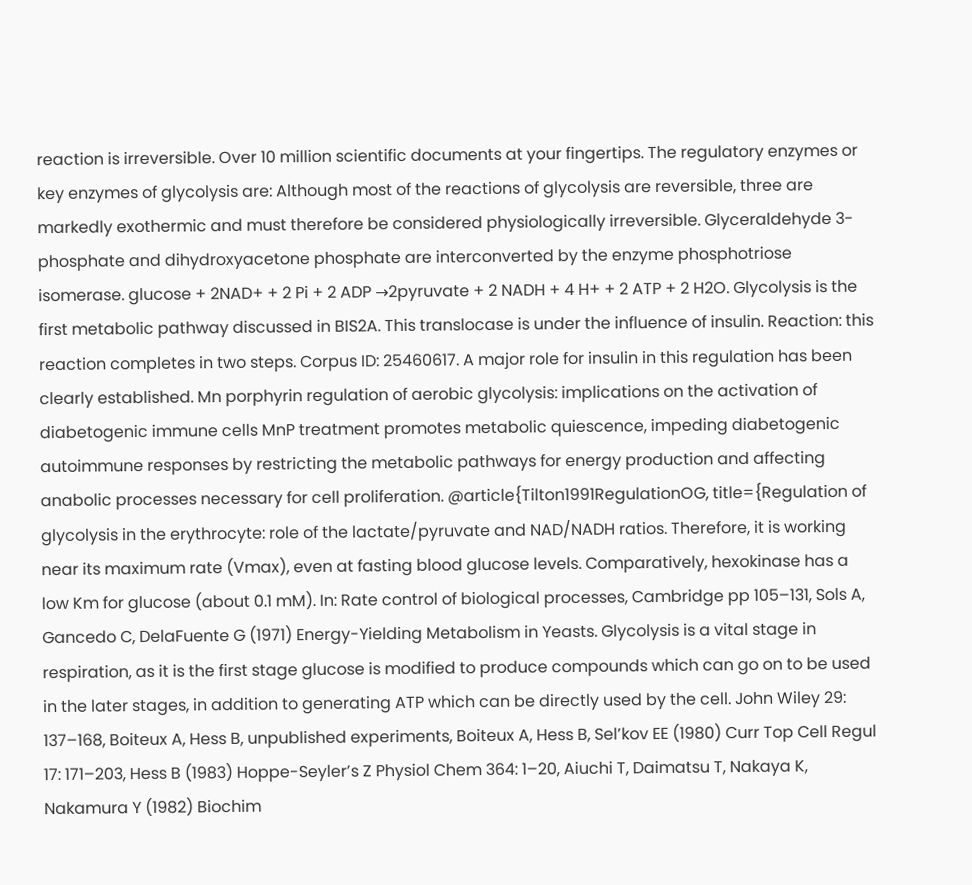reaction is irreversible. Over 10 million scientific documents at your fingertips. The regulatory enzymes or key enzymes of glycolysis are: Although most of the reactions of glycolysis are reversible, three are markedly exothermic and must therefore be considered physiologically irreversible. Glyceraldehyde 3-phosphate and dihydroxyacetone phosphate are interconverted by the enzyme phosphotriose isomerase. glucose + 2NAD+ + 2 Pi + 2 ADP →2pyruvate + 2 NADH + 4 H+ + 2 ATP + 2 H2O. Glycolysis is the first metabolic pathway discussed in BIS2A. This translocase is under the influence of insulin. Reaction: this reaction completes in two steps. Corpus ID: 25460617. A major role for insulin in this regulation has been clearly established. Mn porphyrin regulation of aerobic glycolysis: implications on the activation of diabetogenic immune cells MnP treatment promotes metabolic quiescence, impeding diabetogenic autoimmune responses by restricting the metabolic pathways for energy production and affecting anabolic processes necessary for cell proliferation. @article{Tilton1991RegulationOG, title={Regulation of glycolysis in the erythrocyte: role of the lactate/pyruvate and NAD/NADH ratios. Therefore, it is working near its maximum rate (Vmax), even at fasting blood glucose levels. Comparatively, hexokinase has a low Km for glucose (about 0.1 mM). In: Rate control of biological processes, Cambridge pp 105–131, Sols A, Gancedo C, DelaFuente G (1971) Energy-Yielding Metabolism in Yeasts. Glycolysis is a vital stage in respiration, as it is the first stage glucose is modified to produce compounds which can go on to be used in the later stages, in addition to generating ATP which can be directly used by the cell. John Wiley 29: 137–168, Boiteux A, Hess B, unpublished experiments, Boiteux A, Hess B, Sel’kov EE (1980) Curr Top Cell Regul 17: 171–203, Hess B (1983) Hoppe-Seyler’s Z Physiol Chem 364: 1–20, Aiuchi T, Daimatsu T, Nakaya K, Nakamura Y (1982) Biochim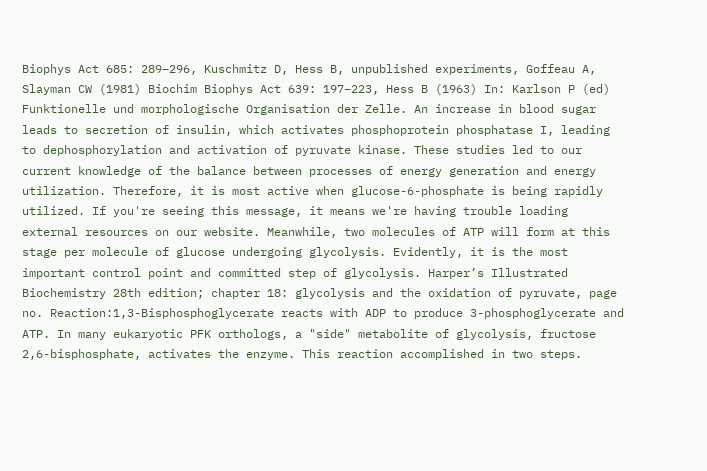Biophys Act 685: 289–296, Kuschmitz D, Hess B, unpublished experiments, Goffeau A, Slayman CW (1981) Biochim Biophys Act 639: 197–223, Hess B (1963) In: Karlson P (ed) Funktionelle und morphologische Organisation der Zelle. An increase in blood sugar leads to secretion of insulin, which activates phosphoprotein phosphatase I, leading to dephosphorylation and activation of pyruvate kinase. These studies led to our current knowledge of the balance between processes of energy generation and energy utilization. Therefore, it is most active when glucose-6-phosphate is being rapidly utilized. If you're seeing this message, it means we're having trouble loading external resources on our website. Meanwhile, two molecules of ATP will form at this stage per molecule of glucose undergoing glycolysis. Evidently, it is the most important control point and committed step of glycolysis. Harper’s Illustrated Biochemistry 28th edition; chapter 18: glycolysis and the oxidation of pyruvate, page no. Reaction:1,3-Bisphosphoglycerate reacts with ADP to produce 3-phosphoglycerate and ATP. In many eukaryotic PFK orthologs, a "side" metabolite of glycolysis, fructose 2,6-bisphosphate, activates the enzyme. This reaction accomplished in two steps.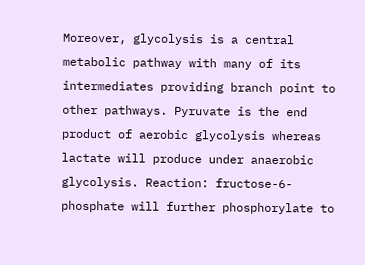Moreover, glycolysis is a central metabolic pathway with many of its intermediates providing branch point to other pathways. Pyruvate is the end product of aerobic glycolysis whereas lactate will produce under anaerobic glycolysis. Reaction: fructose-6-phosphate will further phosphorylate to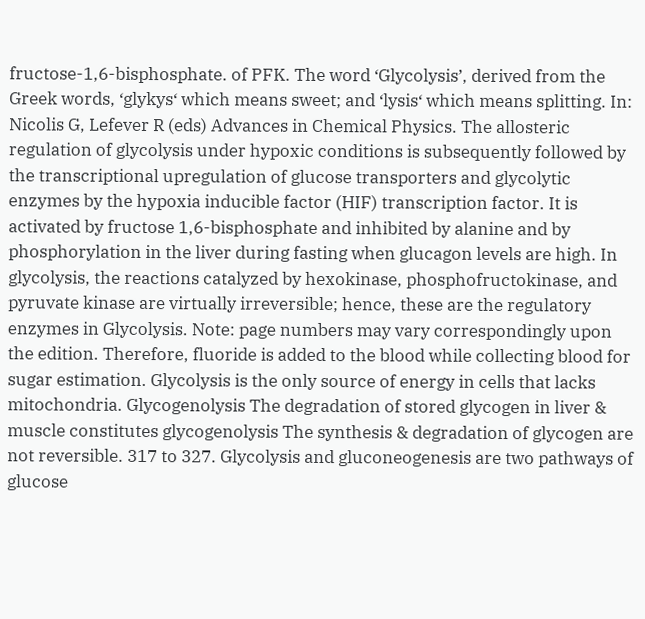fructose-1,6-bisphosphate. of PFK. The word ‘Glycolysis’, derived from the Greek words, ‘glykys‘ which means sweet; and ‘lysis‘ which means splitting. In: Nicolis G, Lefever R (eds) Advances in Chemical Physics. The allosteric regulation of glycolysis under hypoxic conditions is subsequently followed by the transcriptional upregulation of glucose transporters and glycolytic enzymes by the hypoxia inducible factor (HIF) transcription factor. It is activated by fructose 1,6-bisphosphate and inhibited by alanine and by phosphorylation in the liver during fasting when glucagon levels are high. In glycolysis, the reactions catalyzed by hexokinase, phosphofructokinase, and pyruvate kinase are virtually irreversible; hence, these are the regulatory enzymes in Glycolysis. Note: page numbers may vary correspondingly upon the edition. Therefore, fluoride is added to the blood while collecting blood for sugar estimation. Glycolysis is the only source of energy in cells that lacks mitochondria. Glycogenolysis The degradation of stored glycogen in liver & muscle constitutes glycogenolysis The synthesis & degradation of glycogen are not reversible. 317 to 327. Glycolysis and gluconeogenesis are two pathways of glucose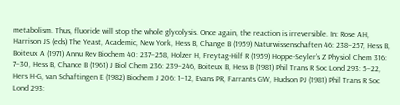metabolism. Thus, fluoride will stop the whole glycolysis. Once again, the reaction is irreversible. In: Rose AH, Harrison JS (eds) The Yeast, Academic, New York, Hess B, Change B (1959) Naturwissenschaften 46: 238–257, Hess B, Boiteux A (1971) Annu Rev Biochem 40: 237–258, Holzer H, Freytag-Hilf R (1959) Hoppe-Seyler’s Z Physiol Chem 316: 7–30, Hess B, Chance B (1961) J Biol Chem 236: 239–246, Boiteux B, Hess B (1981) Phil Trans R Soc Lond 293: 5–22, Hers H-G, van Schaftingen E (1982) Biochem J 206: 1–12, Evans PR, Farrants GW, Hudson PJ (1981) Phil Trans R Soc Lond 293: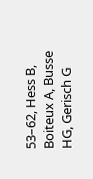53–62, Hess B, Boiteux A, Busse HG, Gerisch G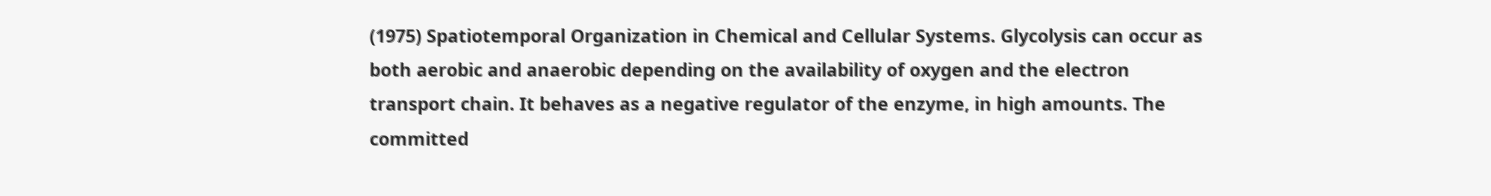(1975) Spatiotemporal Organization in Chemical and Cellular Systems. Glycolysis can occur as both aerobic and anaerobic depending on the availability of oxygen and the electron transport chain. It behaves as a negative regulator of the enzyme, in high amounts. The committed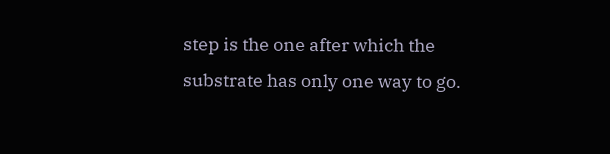step is the one after which the substrate has only one way to go.